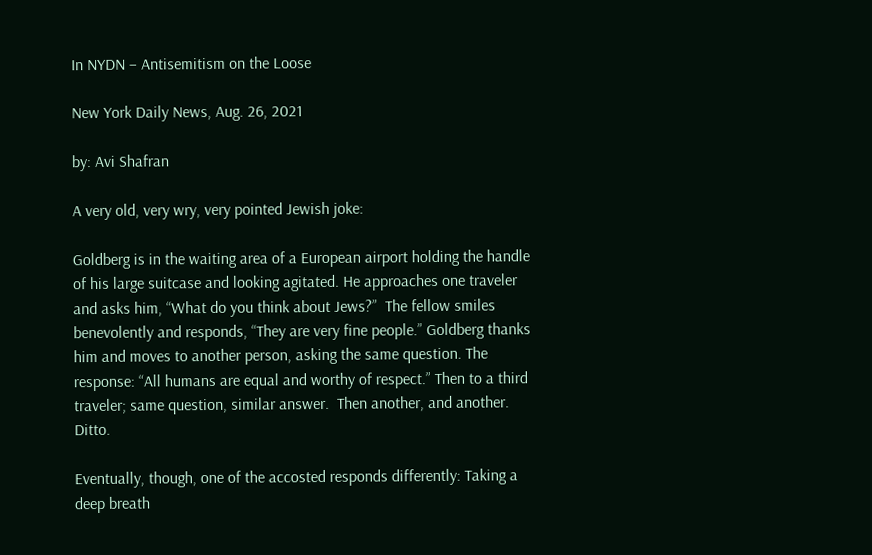In NYDN – Antisemitism on the Loose

New York Daily News, Aug. 26, 2021

by: Avi Shafran

A very old, very wry, very pointed Jewish joke:

Goldberg is in the waiting area of a European airport holding the handle of his large suitcase and looking agitated. He approaches one traveler and asks him, “What do you think about Jews?”  The fellow smiles benevolently and responds, “They are very fine people.” Goldberg thanks him and moves to another person, asking the same question. The response: “All humans are equal and worthy of respect.” Then to a third traveler; same question, similar answer.  Then another, and another. Ditto.

Eventually, though, one of the accosted responds differently: Taking a deep breath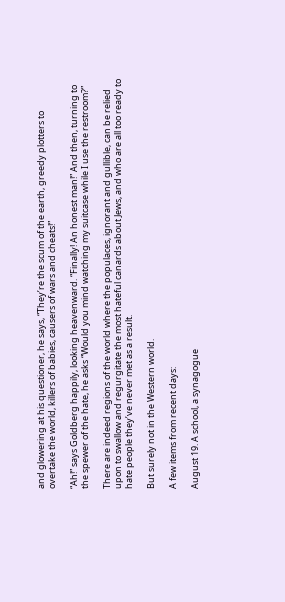and glowering at his questioner, he says, “They’re the scum of the earth, greedy plotters to overtake the world, killers of babies, causers of wars and cheats!”

“Ah!” says Goldberg happily, looking heavenward. “Finally! An honest man!” And then, turning to the spewer of the hate, he asks “Would you mind watching my suitcase while I use the restroom?”

There are indeed regions of the world where the populaces, ignorant and gullible, can be relied upon to swallow and regurgitate the most hateful canards about Jews, and who are all too ready to hate people they’ve never met as a result.

But surely not in the Western world.

A few items from recent days:

August 19. A school, a synagogue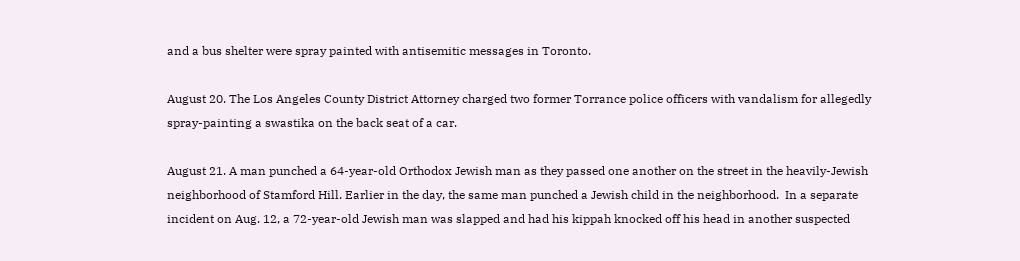and a bus shelter were spray painted with antisemitic messages in Toronto.

August 20. The Los Angeles County District Attorney charged two former Torrance police officers with vandalism for allegedly spray-painting a swastika on the back seat of a car.

August 21. A man punched a 64-year-old Orthodox Jewish man as they passed one another on the street in the heavily-Jewish neighborhood of Stamford Hill. Earlier in the day, the same man punched a Jewish child in the neighborhood.  In a separate incident on Aug. 12, a 72-year-old Jewish man was slapped and had his kippah knocked off his head in another suspected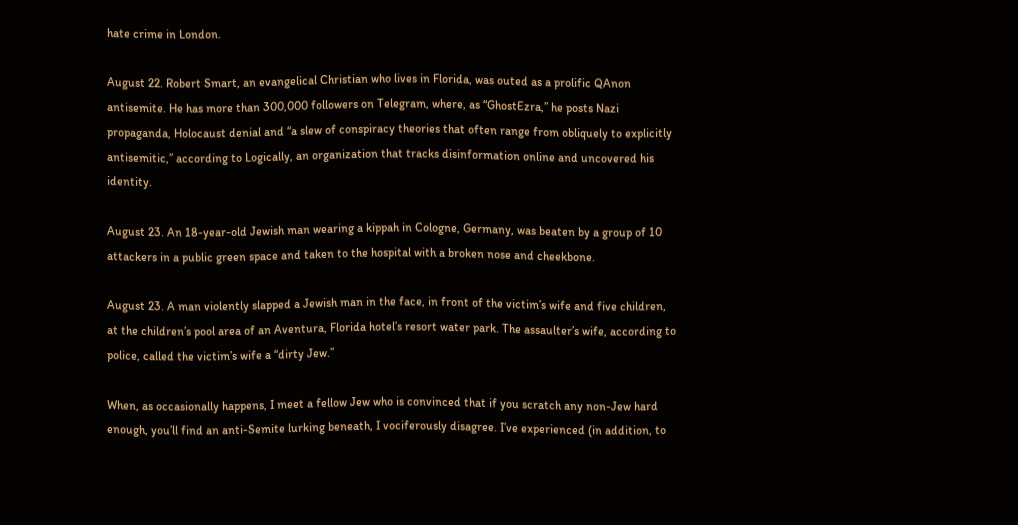hate crime in London.

August 22. Robert Smart, an evangelical Christian who lives in Florida, was outed as a prolific QAnon antisemite. He has more than 300,000 followers on Telegram, where, as “GhostEzra,” he posts Nazi propaganda, Holocaust denial and “a slew of conspiracy theories that often range from obliquely to explicitly antisemitic,” according to Logically, an organization that tracks disinformation online and uncovered his identity.

August 23. An 18-year-old Jewish man wearing a kippah in Cologne, Germany, was beaten by a group of 10 attackers in a public green space and taken to the hospital with a broken nose and cheekbone.

August 23. A man violently slapped a Jewish man in the face, in front of the victim’s wife and five children, at the children’s pool area of an Aventura, Florida hotel’s resort water park. The assaulter’s wife, according to police, called the victim’s wife a “dirty Jew.”

When, as occasionally happens, I meet a fellow Jew who is convinced that if you scratch any non-Jew hard enough, you’ll find an anti-Semite lurking beneath, I vociferously disagree. I’ve experienced (in addition, to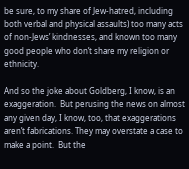be sure, to my share of Jew-hatred, including both verbal and physical assaults) too many acts of non-Jews’ kindnesses, and known too many good people who don’t share my religion or ethnicity.

And so the joke about Goldberg, I know, is an exaggeration.  But perusing the news on almost any given day, I know, too, that exaggerations aren’t fabrications. They may overstate a case to make a point.  But the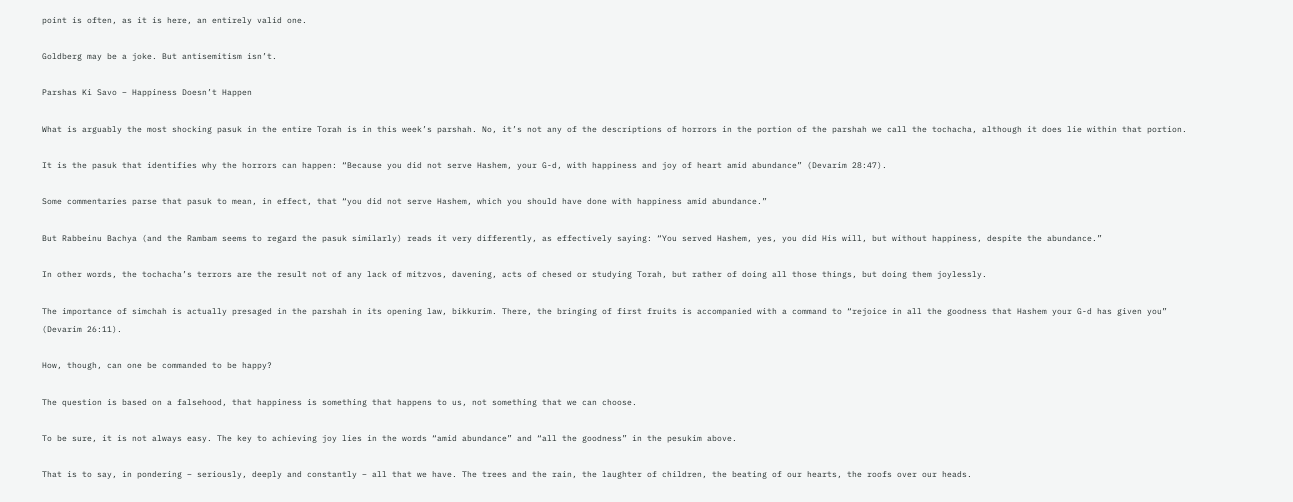point is often, as it is here, an entirely valid one.

Goldberg may be a joke. But antisemitism isn’t.

Parshas Ki Savo – Happiness Doesn’t Happen

What is arguably the most shocking pasuk in the entire Torah is in this week’s parshah. No, it’s not any of the descriptions of horrors in the portion of the parshah we call the tochacha, although it does lie within that portion.

It is the pasuk that identifies why the horrors can happen: “Because you did not serve Hashem, your G-d, with happiness and joy of heart amid abundance” (Devarim 28:47).

Some commentaries parse that pasuk to mean, in effect, that “you did not serve Hashem, which you should have done with happiness amid abundance.”

But Rabbeinu Bachya (and the Rambam seems to regard the pasuk similarly) reads it very differently, as effectively saying: “You served Hashem, yes, you did His will, but without happiness, despite the abundance.”

In other words, the tochacha’s terrors are the result not of any lack of mitzvos, davening, acts of chesed or studying Torah, but rather of doing all those things, but doing them joylessly.

The importance of simchah is actually presaged in the parshah in its opening law, bikkurim. There, the bringing of first fruits is accompanied with a command to “rejoice in all the goodness that Hashem your G-d has given you” (Devarim 26:11).

How, though, can one be commanded to be happy?

The question is based on a falsehood, that happiness is something that happens to us, not something that we can choose.

To be sure, it is not always easy. The key to achieving joy lies in the words “amid abundance” and “all the goodness” in the pesukim above.

That is to say, in pondering – seriously, deeply and constantly – all that we have. The trees and the rain, the laughter of children, the beating of our hearts, the roofs over our heads.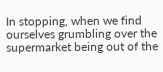In stopping, when we find ourselves grumbling over the supermarket being out of the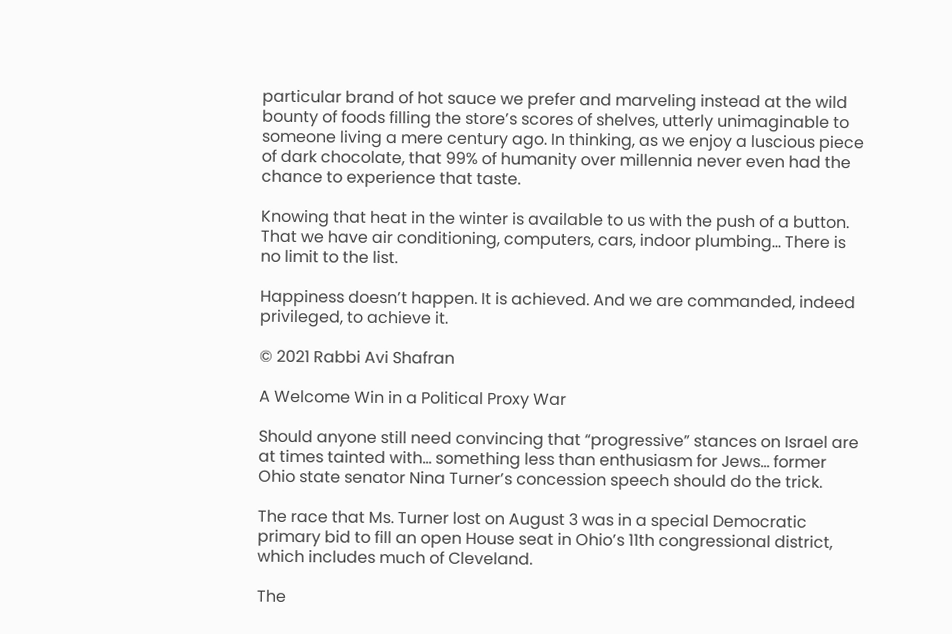particular brand of hot sauce we prefer and marveling instead at the wild bounty of foods filling the store’s scores of shelves, utterly unimaginable to someone living a mere century ago. In thinking, as we enjoy a luscious piece of dark chocolate, that 99% of humanity over millennia never even had the chance to experience that taste.

Knowing that heat in the winter is available to us with the push of a button. That we have air conditioning, computers, cars, indoor plumbing… There is no limit to the list.

Happiness doesn’t happen. It is achieved. And we are commanded, indeed privileged, to achieve it.

© 2021 Rabbi Avi Shafran

A Welcome Win in a Political Proxy War

Should anyone still need convincing that “progressive” stances on Israel are at times tainted with… something less than enthusiasm for Jews… former Ohio state senator Nina Turner’s concession speech should do the trick.

The race that Ms. Turner lost on August 3 was in a special Democratic primary bid to fill an open House seat in Ohio’s 11th congressional district, which includes much of Cleveland.

The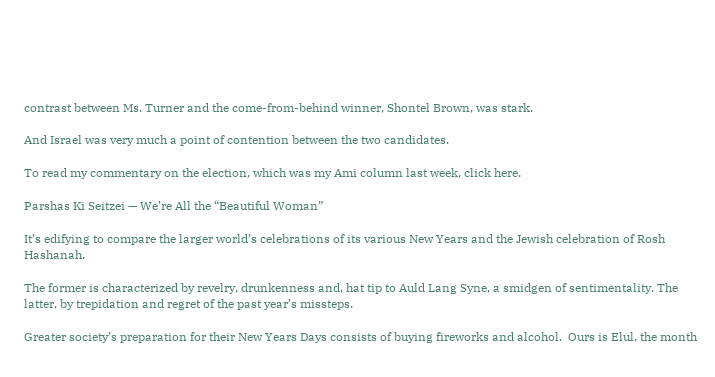contrast between Ms. Turner and the come-from-behind winner, Shontel Brown, was stark.

And Israel was very much a point of contention between the two candidates.

To read my commentary on the election, which was my Ami column last week, click here.

Parshas Ki Seitzei — We’re All the “Beautiful Woman”

It’s edifying to compare the larger world’s celebrations of its various New Years and the Jewish celebration of Rosh Hashanah.

The former is characterized by revelry, drunkenness and, hat tip to Auld Lang Syne, a smidgen of sentimentality. The latter, by trepidation and regret of the past year’s missteps.

Greater society’s preparation for their New Years Days consists of buying fireworks and alcohol.  Ours is Elul, the month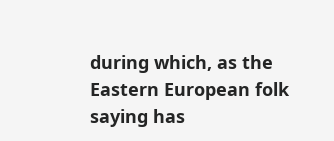during which, as the Eastern European folk saying has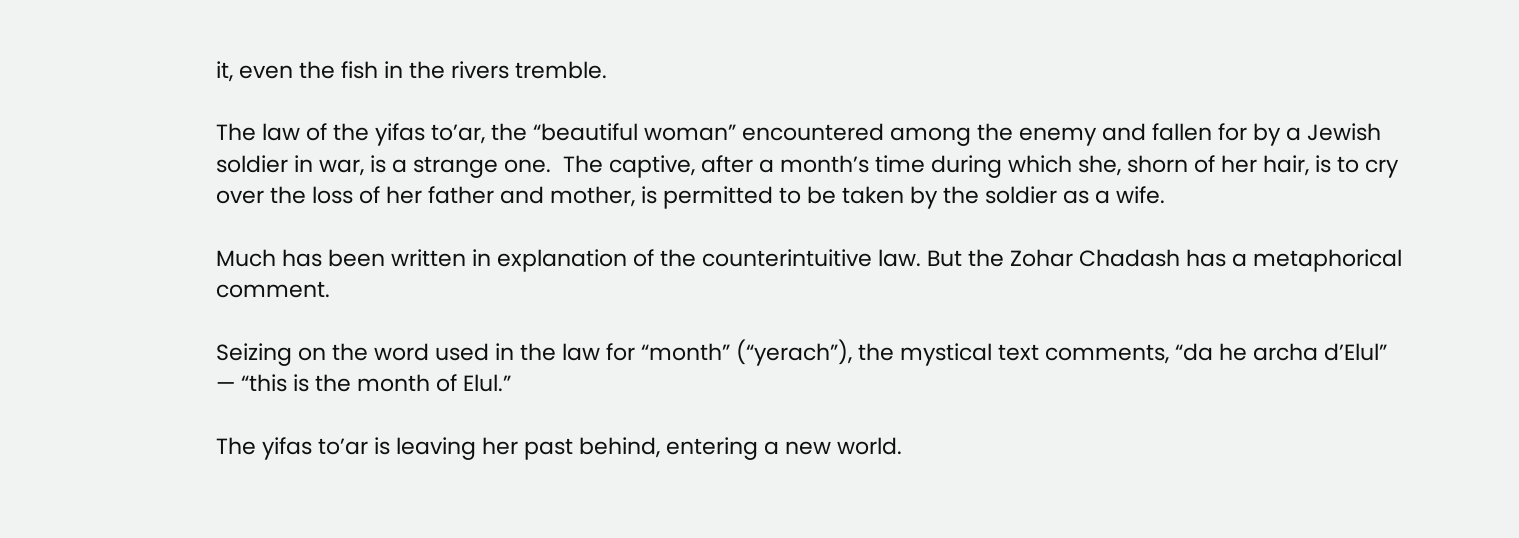it, even the fish in the rivers tremble.

The law of the yifas to’ar, the “beautiful woman” encountered among the enemy and fallen for by a Jewish soldier in war, is a strange one.  The captive, after a month’s time during which she, shorn of her hair, is to cry over the loss of her father and mother, is permitted to be taken by the soldier as a wife.

Much has been written in explanation of the counterintuitive law. But the Zohar Chadash has a metaphorical comment.

Seizing on the word used in the law for “month” (“yerach”), the mystical text comments, “da he archa d’Elul” — “this is the month of Elul.”

The yifas to’ar is leaving her past behind, entering a new world.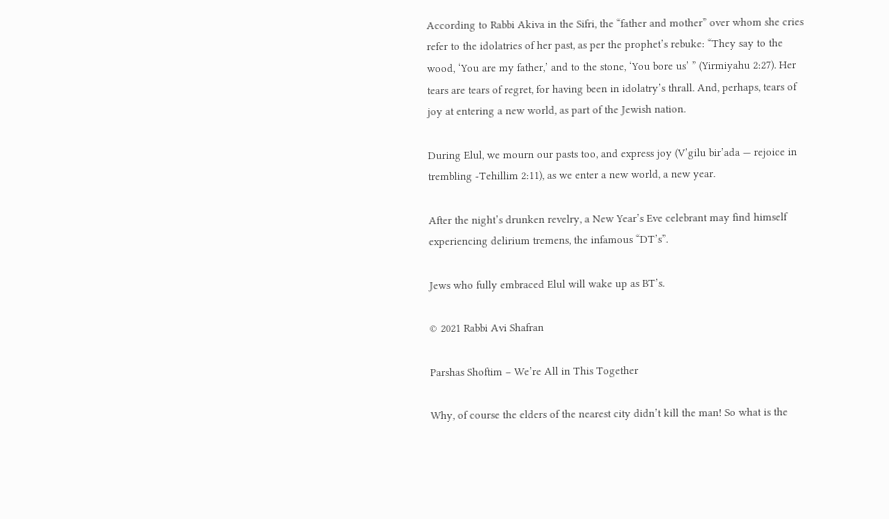According to Rabbi Akiva in the Sifri, the “father and mother” over whom she cries refer to the idolatries of her past, as per the prophet’s rebuke: “They say to the wood, ‘You are my father,’ and to the stone, ‘You bore us’ ” (Yirmiyahu 2:27). Her tears are tears of regret, for having been in idolatry’s thrall. And, perhaps, tears of joy at entering a new world, as part of the Jewish nation.

During Elul, we mourn our pasts too, and express joy (V’gilu bir’ada — rejoice in trembling -Tehillim 2:11), as we enter a new world, a new year.

After the night’s drunken revelry, a New Year’s Eve celebrant may find himself experiencing delirium tremens, the infamous “DT’s”.

Jews who fully embraced Elul will wake up as BT’s.

© 2021 Rabbi Avi Shafran

Parshas Shoftim – We’re All in This Together

Why, of course the elders of the nearest city didn’t kill the man! So what is the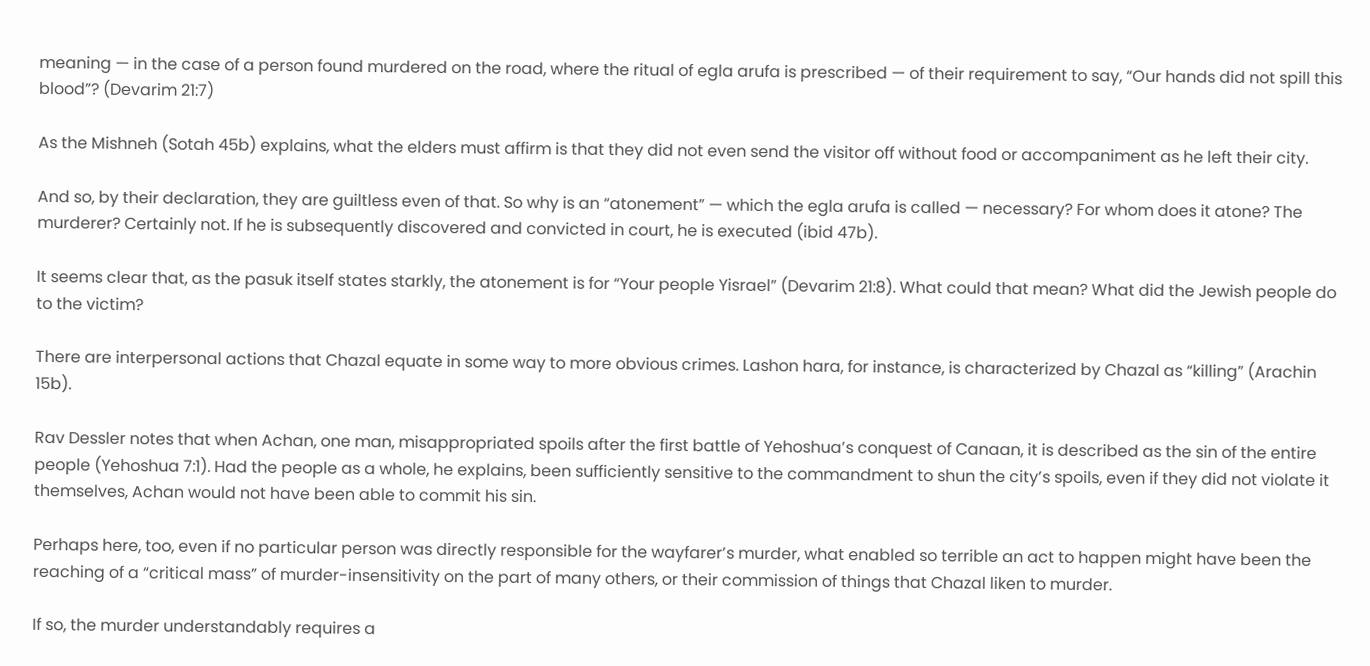meaning — in the case of a person found murdered on the road, where the ritual of egla arufa is prescribed — of their requirement to say, “Our hands did not spill this blood”? (Devarim 21:7)

As the Mishneh (Sotah 45b) explains, what the elders must affirm is that they did not even send the visitor off without food or accompaniment as he left their city.

And so, by their declaration, they are guiltless even of that. So why is an “atonement” — which the egla arufa is called — necessary? For whom does it atone? The murderer? Certainly not. If he is subsequently discovered and convicted in court, he is executed (ibid 47b).

It seems clear that, as the pasuk itself states starkly, the atonement is for “Your people Yisrael” (Devarim 21:8). What could that mean? What did the Jewish people do to the victim?

There are interpersonal actions that Chazal equate in some way to more obvious crimes. Lashon hara, for instance, is characterized by Chazal as “killing” (Arachin 15b).

Rav Dessler notes that when Achan, one man, misappropriated spoils after the first battle of Yehoshua’s conquest of Canaan, it is described as the sin of the entire people (Yehoshua 7:1). Had the people as a whole, he explains, been sufficiently sensitive to the commandment to shun the city’s spoils, even if they did not violate it themselves, Achan would not have been able to commit his sin.

Perhaps here, too, even if no particular person was directly responsible for the wayfarer’s murder, what enabled so terrible an act to happen might have been the reaching of a “critical mass” of murder-insensitivity on the part of many others, or their commission of things that Chazal liken to murder.

If so, the murder understandably requires a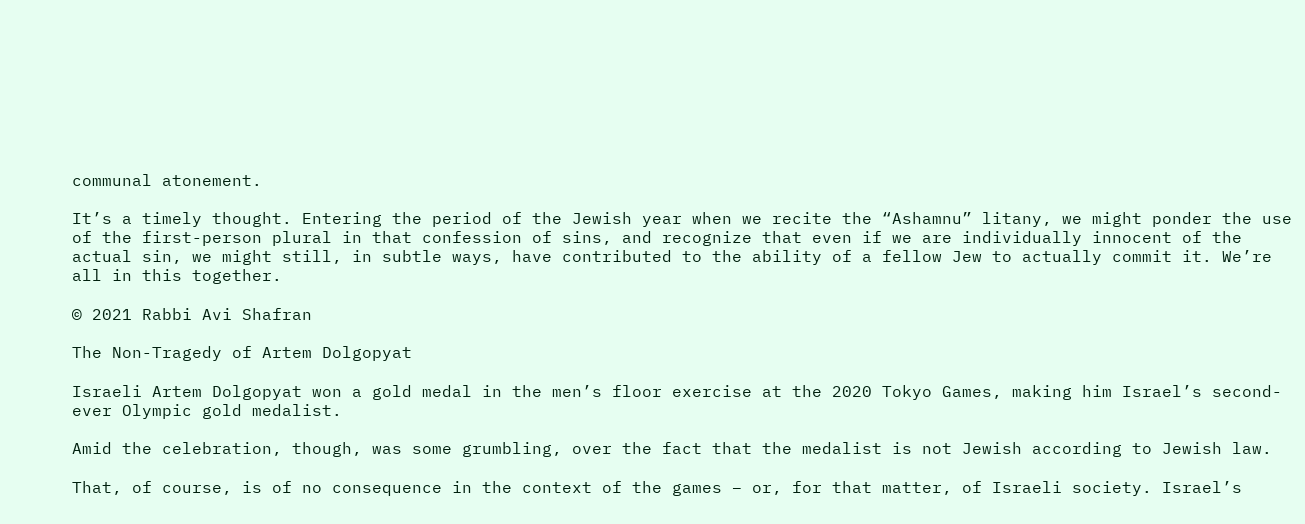communal atonement.

It’s a timely thought. Entering the period of the Jewish year when we recite the “Ashamnu” litany, we might ponder the use of the first-person plural in that confession of sins, and recognize that even if we are individually innocent of the actual sin, we might still, in subtle ways, have contributed to the ability of a fellow Jew to actually commit it. We’re all in this together.

© 2021 Rabbi Avi Shafran

The Non-Tragedy of Artem Dolgopyat

Israeli Artem Dolgopyat won a gold medal in the men’s floor exercise at the 2020 Tokyo Games, making him Israel’s second-ever Olympic gold medalist.

Amid the celebration, though, was some grumbling, over the fact that the medalist is not Jewish according to Jewish law.

That, of course, is of no consequence in the context of the games – or, for that matter, of Israeli society. Israel’s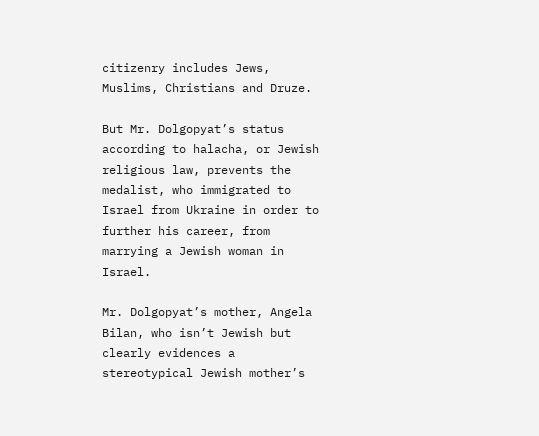citizenry includes Jews, Muslims, Christians and Druze.

But Mr. Dolgopyat’s status according to halacha, or Jewish religious law, prevents the medalist, who immigrated to Israel from Ukraine in order to further his career, from marrying a Jewish woman in Israel.

Mr. Dolgopyat’s mother, Angela Bilan, who isn’t Jewish but clearly evidences a stereotypical Jewish mother’s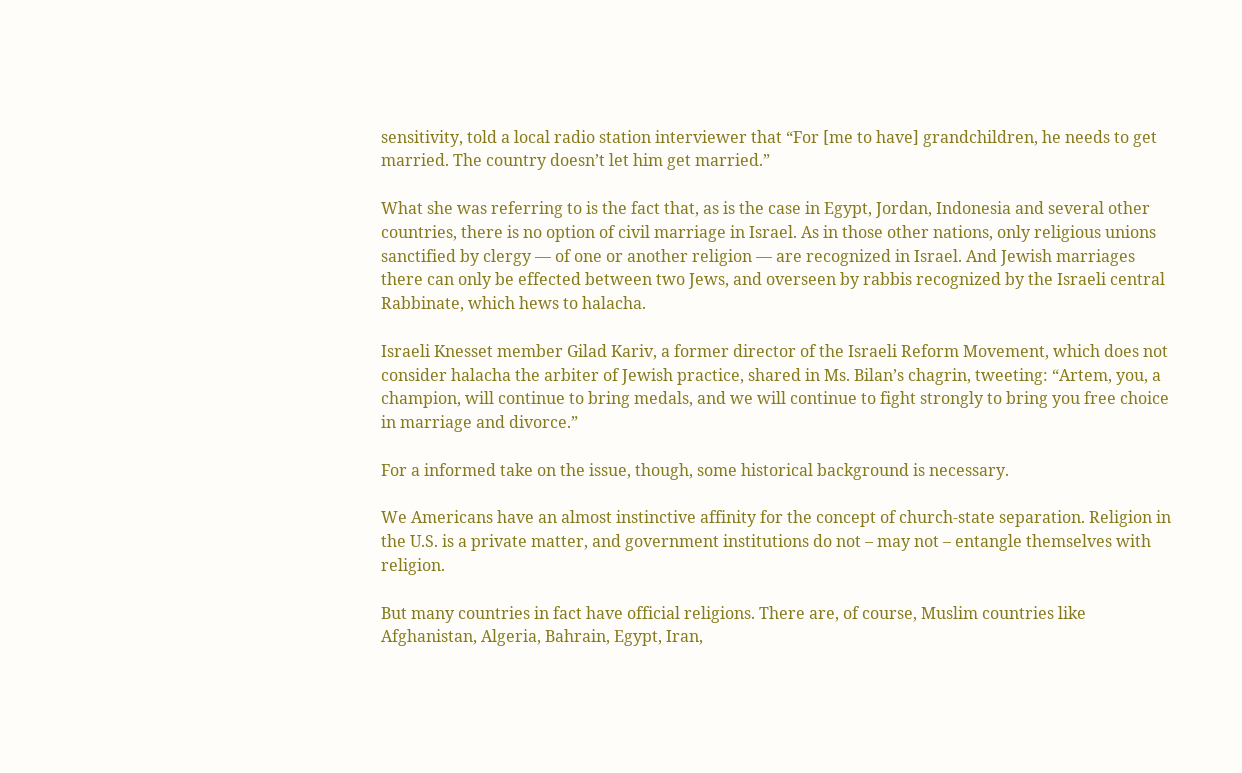sensitivity, told a local radio station interviewer that “For [me to have] grandchildren, he needs to get married. The country doesn’t let him get married.”

What she was referring to is the fact that, as is the case in Egypt, Jordan, Indonesia and several other countries, there is no option of civil marriage in Israel. As in those other nations, only religious unions sanctified by clergy — of one or another religion — are recognized in Israel. And Jewish marriages there can only be effected between two Jews, and overseen by rabbis recognized by the Israeli central Rabbinate, which hews to halacha.

Israeli Knesset member Gilad Kariv, a former director of the Israeli Reform Movement, which does not consider halacha the arbiter of Jewish practice, shared in Ms. Bilan’s chagrin, tweeting: “Artem, you, a champion, will continue to bring medals, and we will continue to fight strongly to bring you free choice in marriage and divorce.”

For a informed take on the issue, though, some historical background is necessary.

We Americans have an almost instinctive affinity for the concept of church-state separation. Religion in the U.S. is a private matter, and government institutions do not – may not – entangle themselves with religion.

But many countries in fact have official religions. There are, of course, Muslim countries like Afghanistan, Algeria, Bahrain, Egypt, Iran,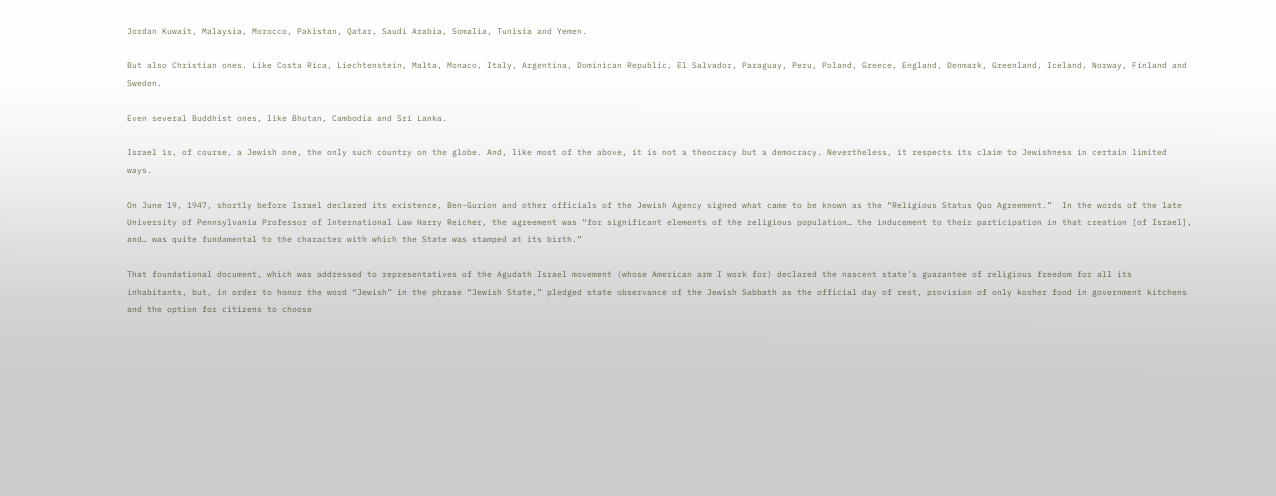Jordan Kuwait, Malaysia, Morocco, Pakistan, Qatar, Saudi Arabia, Somalia, Tunisia and Yemen.

But also Christian ones. Like Costa Rica, Liechtenstein, Malta, Monaco, Italy, Argentina, Dominican Republic, El Salvador, Paraguay, Peru, Poland, Greece, England, Denmark, Greenland, Iceland, Norway, Finland and Sweden.

Even several Buddhist ones, like Bhutan, Cambodia and Sri Lanka.

Israel is, of course, a Jewish one, the only such country on the globe. And, like most of the above, it is not a theocracy but a democracy. Nevertheless, it respects its claim to Jewishness in certain limited ways.

On June 19, 1947, shortly before Israel declared its existence, Ben-Gurion and other officials of the Jewish Agency signed what came to be known as the “Religious Status Quo Agreement.”  In the words of the late University of Pennsylvania Professor of International Law Harry Reicher, the agreement was “for significant elements of the religious population… the inducement to their participation in that creation [of Israel], and… was quite fundamental to the character with which the State was stamped at its birth.”

That foundational document, which was addressed to representatives of the Agudath Israel movement (whose American arm I work for) declared the nascent state’s guarantee of religious freedom for all its inhabitants, but, in order to honor the word “Jewish” in the phrase “Jewish State,” pledged state observance of the Jewish Sabbath as the official day of rest, provision of only kosher food in government kitchens and the option for citizens to choose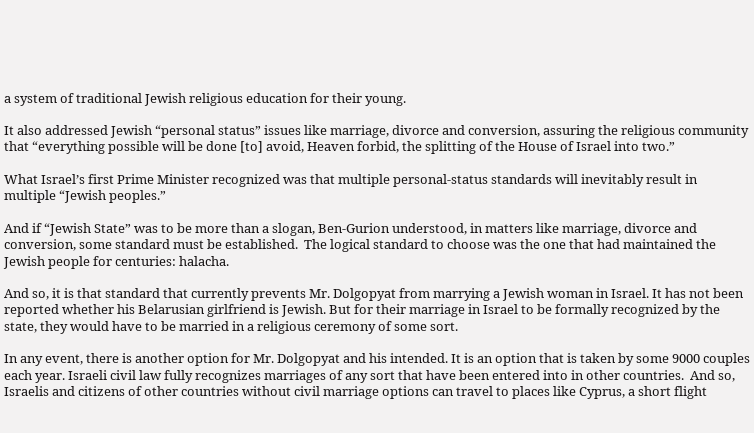a system of traditional Jewish religious education for their young.

It also addressed Jewish “personal status” issues like marriage, divorce and conversion, assuring the religious community that “everything possible will be done [to] avoid, Heaven forbid, the splitting of the House of Israel into two.”

What Israel’s first Prime Minister recognized was that multiple personal-status standards will inevitably result in multiple “Jewish peoples.”

And if “Jewish State” was to be more than a slogan, Ben-Gurion understood, in matters like marriage, divorce and conversion, some standard must be established.  The logical standard to choose was the one that had maintained the Jewish people for centuries: halacha.

And so, it is that standard that currently prevents Mr. Dolgopyat from marrying a Jewish woman in Israel. It has not been reported whether his Belarusian girlfriend is Jewish. But for their marriage in Israel to be formally recognized by the state, they would have to be married in a religious ceremony of some sort.

In any event, there is another option for Mr. Dolgopyat and his intended. It is an option that is taken by some 9000 couples each year. Israeli civil law fully recognizes marriages of any sort that have been entered into in other countries.  And so, Israelis and citizens of other countries without civil marriage options can travel to places like Cyprus, a short flight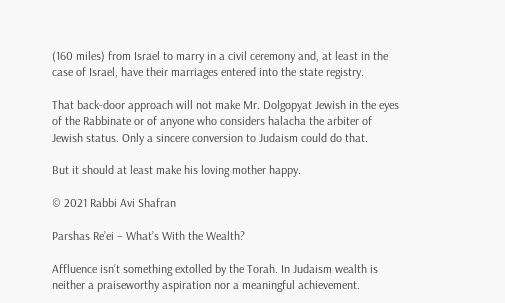(160 miles) from Israel to marry in a civil ceremony and, at least in the case of Israel, have their marriages entered into the state registry.

That back-door approach will not make Mr. Dolgopyat Jewish in the eyes of the Rabbinate or of anyone who considers halacha the arbiter of Jewish status. Only a sincere conversion to Judaism could do that.

But it should at least make his loving mother happy.

© 2021 Rabbi Avi Shafran

Parshas Re’ei – What’s With the Wealth?

Affluence isn’t something extolled by the Torah. In Judaism wealth is neither a praiseworthy aspiration nor a meaningful achievement.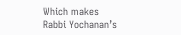Which makes Rabbi Yochanan’s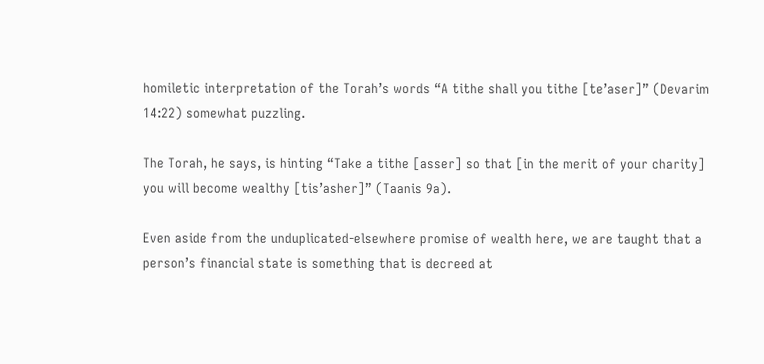homiletic interpretation of the Torah’s words “A tithe shall you tithe [te’aser]” (Devarim 14:22) somewhat puzzling.

The Torah, he says, is hinting “Take a tithe [asser] so that [in the merit of your charity] you will become wealthy [tis’asher]” (Taanis 9a).

Even aside from the unduplicated-elsewhere promise of wealth here, we are taught that a person’s financial state is something that is decreed at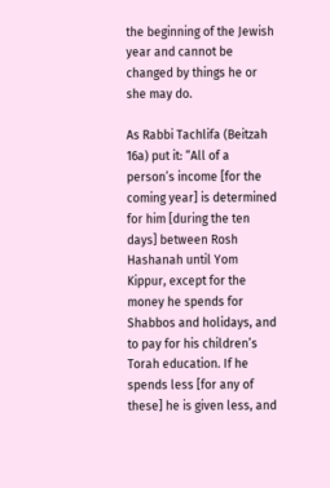the beginning of the Jewish year and cannot be changed by things he or she may do.

As Rabbi Tachlifa (Beitzah 16a) put it: “All of a person’s income [for the coming year] is determined for him [during the ten days] between Rosh Hashanah until Yom Kippur, except for the money he spends for Shabbos and holidays, and to pay for his children’s Torah education. If he spends less [for any of these] he is given less, and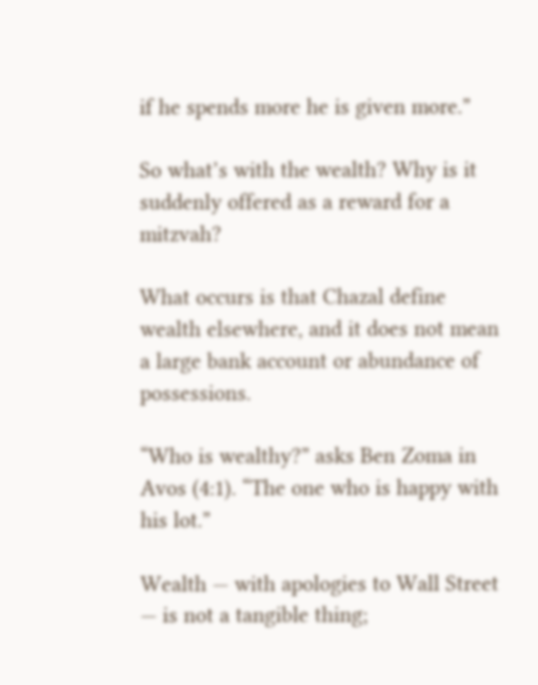if he spends more he is given more.”

So what’s with the wealth? Why is it suddenly offered as a reward for a mitzvah?

What occurs is that Chazal define wealth elsewhere, and it does not mean a large bank account or abundance of possessions.

“Who is wealthy?” asks Ben Zoma in Avos (4:1). “The one who is happy with his lot.”

Wealth — with apologies to Wall Street — is not a tangible thing;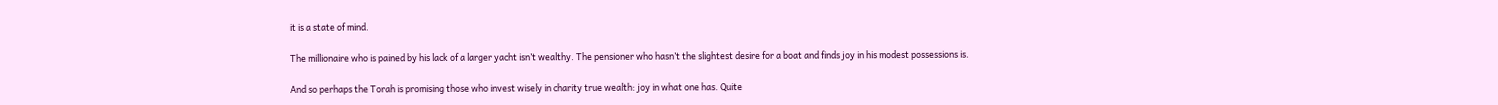it is a state of mind.

The millionaire who is pained by his lack of a larger yacht isn’t wealthy. The pensioner who hasn’t the slightest desire for a boat and finds joy in his modest possessions is.

And so perhaps the Torah is promising those who invest wisely in charity true wealth: joy in what one has. Quite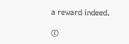a reward indeed.

©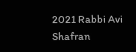2021 Rabbi Avi Shafran